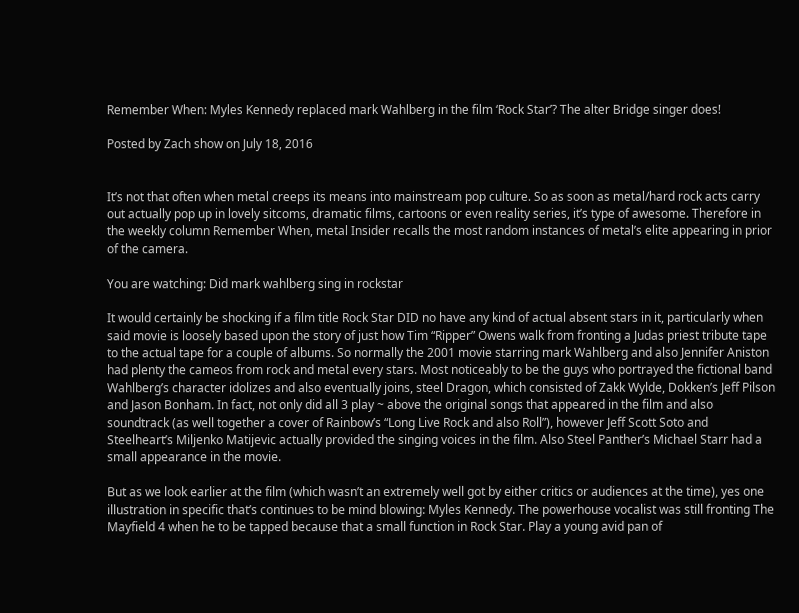Remember When: Myles Kennedy replaced mark Wahlberg in the film ‘Rock Star’? The alter Bridge singer does!

Posted by Zach show on July 18, 2016


It’s not that often when metal creeps its means into mainstream pop culture. So as soon as metal/hard rock acts carry out actually pop up in lovely sitcoms, dramatic films, cartoons or even reality series, it’s type of awesome. Therefore in the weekly column Remember When, metal Insider recalls the most random instances of metal’s elite appearing in prior of the camera.

You are watching: Did mark wahlberg sing in rockstar

It would certainly be shocking if a film title Rock Star DID no have any kind of actual absent stars in it, particularly when said movie is loosely based upon the story of just how Tim “Ripper” Owens walk from fronting a Judas priest tribute tape to the actual tape for a couple of albums. So normally the 2001 movie starring mark Wahlberg and also Jennifer Aniston had plenty the cameos from rock and metal every stars. Most noticeably to be the guys who portrayed the fictional band Wahlberg’s character idolizes and also eventually joins, steel Dragon, which consisted of Zakk Wylde, Dokken’s Jeff Pilson and Jason Bonham. In fact, not only did all 3 play ~ above the original songs that appeared in the film and also soundtrack (as well together a cover of Rainbow’s “Long Live Rock and also Roll”), however Jeff Scott Soto and Steelheart’s Miljenko Matijevic actually provided the singing voices in the film. Also Steel Panther’s Michael Starr had a small appearance in the movie.

But as we look earlier at the film (which wasn’t an extremely well got by either critics or audiences at the time), yes one illustration in specific that’s continues to be mind blowing: Myles Kennedy. The powerhouse vocalist was still fronting The Mayfield 4 when he to be tapped because that a small function in Rock Star. Play a young avid pan of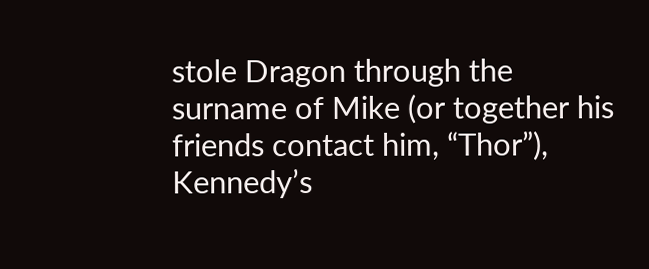stole Dragon through the surname of Mike (or together his friends contact him, “Thor”), Kennedy’s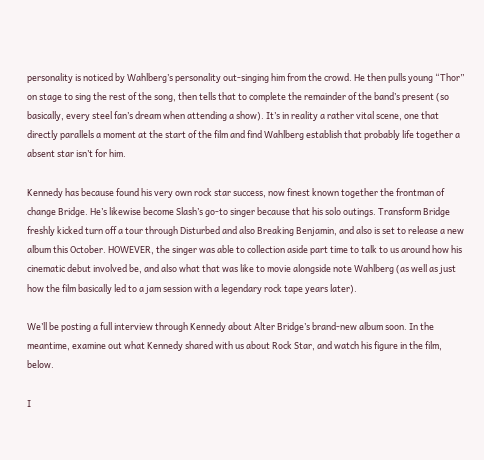personality is noticed by Wahlberg’s personality out-singing him from the crowd. He then pulls young “Thor” on stage to sing the rest of the song, then tells that to complete the remainder of the band’s present (so basically, every steel fan’s dream when attending a show). It’s in reality a rather vital scene, one that directly parallels a moment at the start of the film and find Wahlberg establish that probably life together a absent star isn’t for him.

Kennedy has because found his very own rock star success, now finest known together the frontman of change Bridge. He’s likewise become Slash’s go-to singer because that his solo outings. Transform Bridge freshly kicked turn off a tour through Disturbed and also Breaking Benjamin, and also is set to release a new album this October. HOWEVER, the singer was able to collection aside part time to talk to us around how his cinematic debut involved be, and also what that was like to movie alongside note Wahlberg (as well as just how the film basically led to a jam session with a legendary rock tape years later).

We’ll be posting a full interview through Kennedy about Alter Bridge’s brand-new album soon. In the meantime, examine out what Kennedy shared with us about Rock Star, and watch his figure in the film, below.

I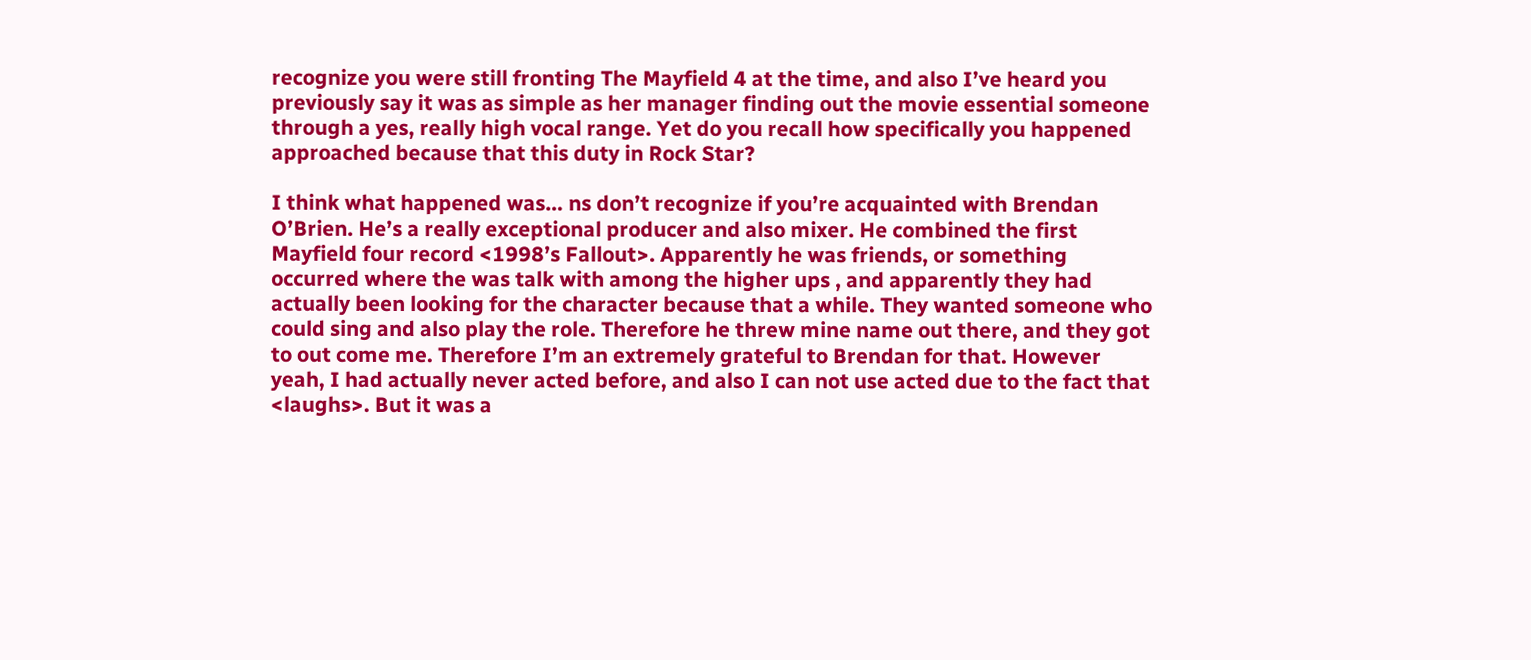recognize you were still fronting The Mayfield 4 at the time, and also I’ve heard you previously say it was as simple as her manager finding out the movie essential someone through a yes, really high vocal range. Yet do you recall how specifically you happened approached because that this duty in Rock Star?

I think what happened was… ns don’t recognize if you’re acquainted with Brendan O’Brien. He’s a really exceptional producer and also mixer. He combined the first Mayfield four record <1998’s Fallout>. Apparently he was friends, or something occurred where the was talk with among the higher ups , and apparently they had actually been looking for the character because that a while. They wanted someone who could sing and also play the role. Therefore he threw mine name out there, and they got to out come me. Therefore I’m an extremely grateful to Brendan for that. However yeah, I had actually never acted before, and also I can not use acted due to the fact that <laughs>. But it was a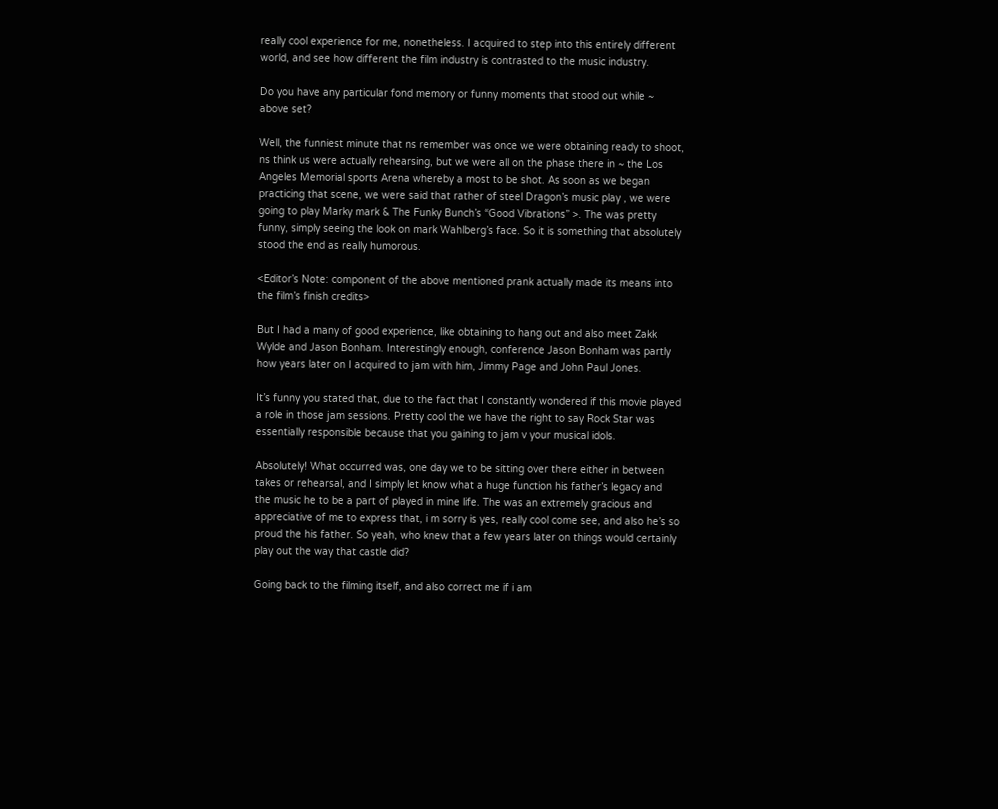really cool experience for me, nonetheless. I acquired to step into this entirely different world, and see how different the film industry is contrasted to the music industry.

Do you have any particular fond memory or funny moments that stood out while ~ above set?

Well, the funniest minute that ns remember was once we were obtaining ready to shoot, ns think us were actually rehearsing, but we were all on the phase there in ~ the Los Angeles Memorial sports Arena whereby a most to be shot. As soon as we began practicing that scene, we were said that rather of steel Dragon’s music play , we were going to play Marky mark & The Funky Bunch’s “Good Vibrations” >. The was pretty funny, simply seeing the look on mark Wahlberg’s face. So it is something that absolutely stood the end as really humorous.

<Editor’s Note: component of the above mentioned prank actually made its means into the film’s finish credits>

But I had a many of good experience, like obtaining to hang out and also meet Zakk Wylde and Jason Bonham. Interestingly enough, conference Jason Bonham was partly how years later on I acquired to jam with him, Jimmy Page and John Paul Jones.

It’s funny you stated that, due to the fact that I constantly wondered if this movie played a role in those jam sessions. Pretty cool the we have the right to say Rock Star was essentially responsible because that you gaining to jam v your musical idols.

Absolutely! What occurred was, one day we to be sitting over there either in between takes or rehearsal, and I simply let know what a huge function his father’s legacy and the music he to be a part of played in mine life. The was an extremely gracious and appreciative of me to express that, i m sorry is yes, really cool come see, and also he’s so proud the his father. So yeah, who knew that a few years later on things would certainly play out the way that castle did?

Going back to the filming itself, and also correct me if i am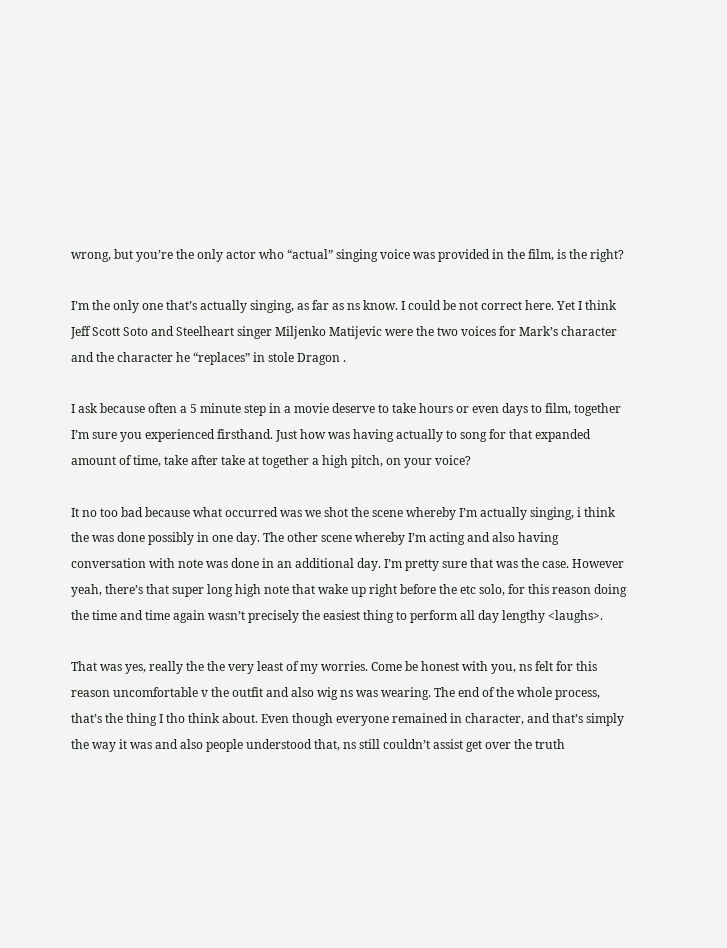wrong, but you’re the only actor who “actual” singing voice was provided in the film, is the right?

I’m the only one that’s actually singing, as far as ns know. I could be not correct here. Yet I think Jeff Scott Soto and Steelheart singer Miljenko Matijevic were the two voices for Mark’s character and the character he “replaces” in stole Dragon .

I ask because often a 5 minute step in a movie deserve to take hours or even days to film, together I’m sure you experienced firsthand. Just how was having actually to song for that expanded amount of time, take after take at together a high pitch, on your voice?

It no too bad because what occurred was we shot the scene whereby I’m actually singing, i think the was done possibly in one day. The other scene whereby I’m acting and also having conversation with note was done in an additional day. I’m pretty sure that was the case. However yeah, there’s that super long high note that wake up right before the etc solo, for this reason doing the time and time again wasn’t precisely the easiest thing to perform all day lengthy <laughs>.

That was yes, really the the very least of my worries. Come be honest with you, ns felt for this reason uncomfortable v the outfit and also wig ns was wearing. The end of the whole process, that’s the thing I tho think about. Even though everyone remained in character, and that’s simply the way it was and also people understood that, ns still couldn’t assist get over the truth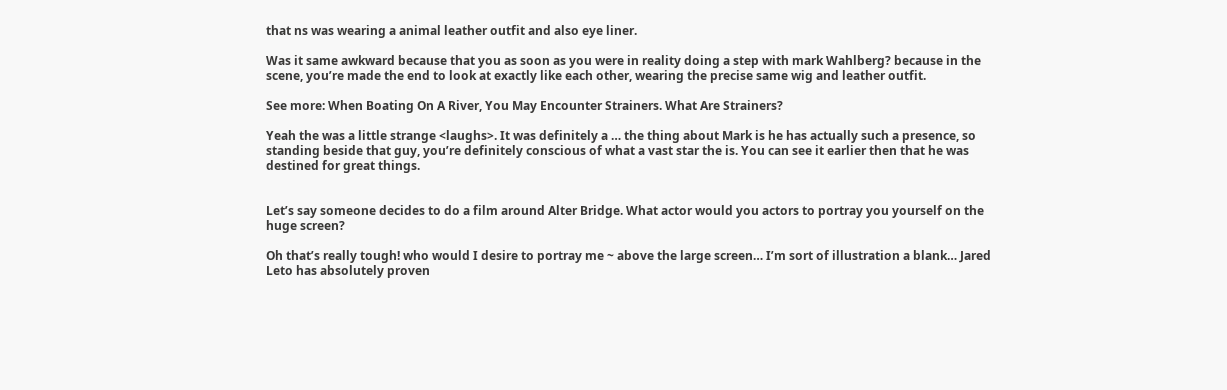that ns was wearing a animal leather outfit and also eye liner.

Was it same awkward because that you as soon as you were in reality doing a step with mark Wahlberg? because in the scene, you’re made the end to look at exactly like each other, wearing the precise same wig and leather outfit.

See more: When Boating On A River, You May Encounter Strainers. What Are Strainers?

Yeah the was a little strange <laughs>. It was definitely a … the thing about Mark is he has actually such a presence, so standing beside that guy, you’re definitely conscious of what a vast star the is. You can see it earlier then that he was destined for great things.


Let’s say someone decides to do a film around Alter Bridge. What actor would you actors to portray you yourself on the huge screen?

Oh that’s really tough! who would I desire to portray me ~ above the large screen… I’m sort of illustration a blank… Jared Leto has absolutely proven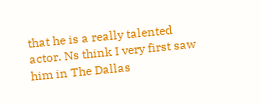that he is a really talented actor. Ns think I very first saw him in The Dallas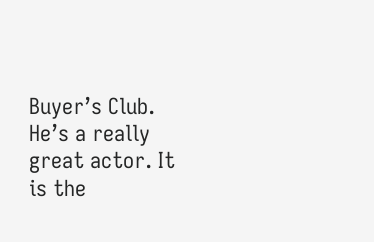Buyer’s Club. He’s a really great actor. It is the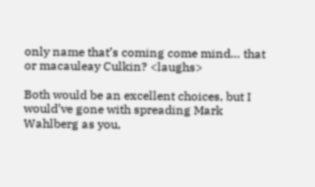only name that’s coming come mind… that or macauleay Culkin? <laughs>

Both would be an excellent choices, but I would’ve gone with spreading Mark Wahlberg as you,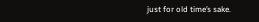just for old time’s sake.